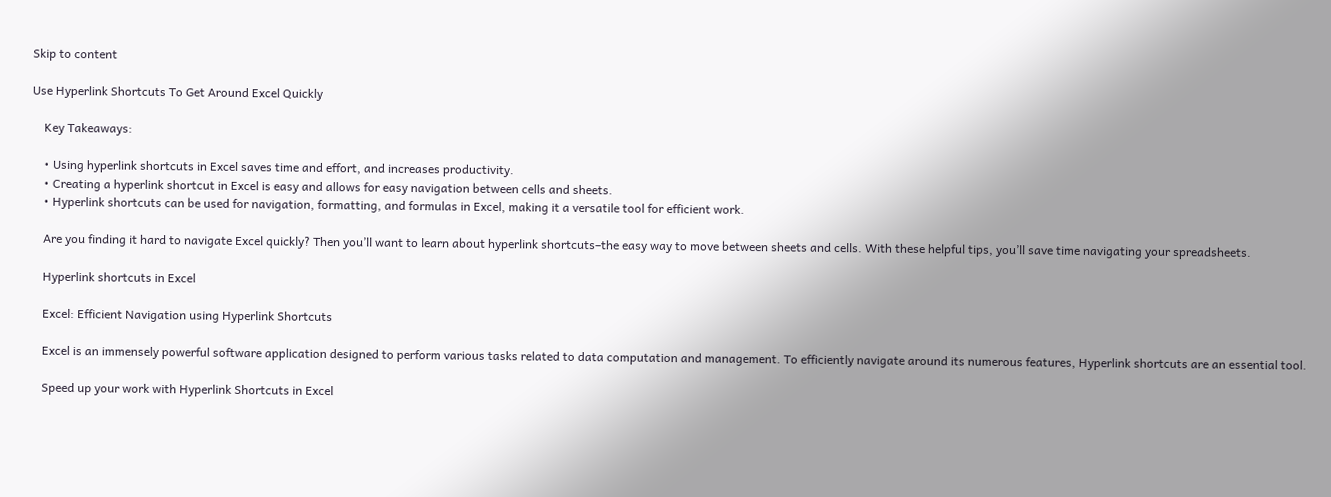Skip to content

Use Hyperlink Shortcuts To Get Around Excel Quickly

    Key Takeaways:

    • Using hyperlink shortcuts in Excel saves time and effort, and increases productivity.
    • Creating a hyperlink shortcut in Excel is easy and allows for easy navigation between cells and sheets.
    • Hyperlink shortcuts can be used for navigation, formatting, and formulas in Excel, making it a versatile tool for efficient work.

    Are you finding it hard to navigate Excel quickly? Then you’ll want to learn about hyperlink shortcuts–the easy way to move between sheets and cells. With these helpful tips, you’ll save time navigating your spreadsheets.

    Hyperlink shortcuts in Excel

    Excel: Efficient Navigation using Hyperlink Shortcuts

    Excel is an immensely powerful software application designed to perform various tasks related to data computation and management. To efficiently navigate around its numerous features, Hyperlink shortcuts are an essential tool.

    Speed up your work with Hyperlink Shortcuts in Excel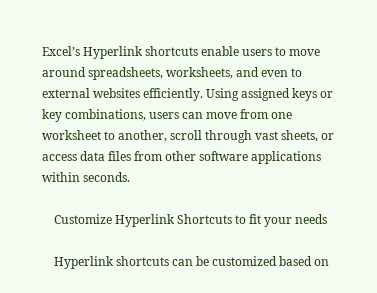Excel’s Hyperlink shortcuts enable users to move around spreadsheets, worksheets, and even to external websites efficiently. Using assigned keys or key combinations, users can move from one worksheet to another, scroll through vast sheets, or access data files from other software applications within seconds.

    Customize Hyperlink Shortcuts to fit your needs

    Hyperlink shortcuts can be customized based on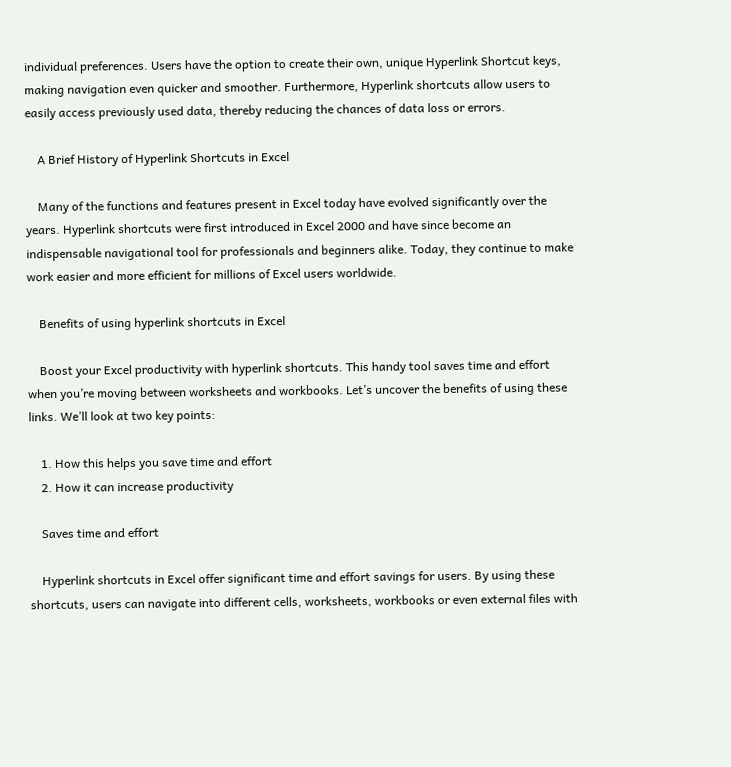individual preferences. Users have the option to create their own, unique Hyperlink Shortcut keys, making navigation even quicker and smoother. Furthermore, Hyperlink shortcuts allow users to easily access previously used data, thereby reducing the chances of data loss or errors.

    A Brief History of Hyperlink Shortcuts in Excel

    Many of the functions and features present in Excel today have evolved significantly over the years. Hyperlink shortcuts were first introduced in Excel 2000 and have since become an indispensable navigational tool for professionals and beginners alike. Today, they continue to make work easier and more efficient for millions of Excel users worldwide.

    Benefits of using hyperlink shortcuts in Excel

    Boost your Excel productivity with hyperlink shortcuts. This handy tool saves time and effort when you’re moving between worksheets and workbooks. Let’s uncover the benefits of using these links. We’ll look at two key points:

    1. How this helps you save time and effort
    2. How it can increase productivity

    Saves time and effort

    Hyperlink shortcuts in Excel offer significant time and effort savings for users. By using these shortcuts, users can navigate into different cells, worksheets, workbooks or even external files with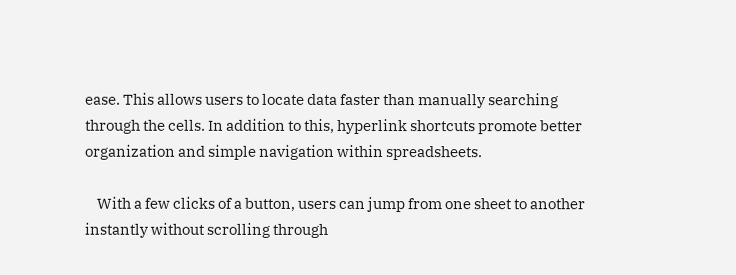ease. This allows users to locate data faster than manually searching through the cells. In addition to this, hyperlink shortcuts promote better organization and simple navigation within spreadsheets.

    With a few clicks of a button, users can jump from one sheet to another instantly without scrolling through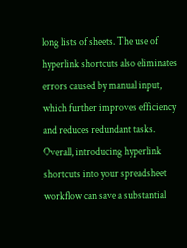long lists of sheets. The use of hyperlink shortcuts also eliminates errors caused by manual input, which further improves efficiency and reduces redundant tasks. Overall, introducing hyperlink shortcuts into your spreadsheet workflow can save a substantial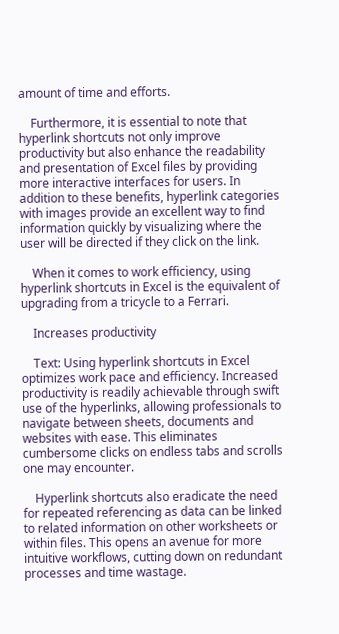amount of time and efforts.

    Furthermore, it is essential to note that hyperlink shortcuts not only improve productivity but also enhance the readability and presentation of Excel files by providing more interactive interfaces for users. In addition to these benefits, hyperlink categories with images provide an excellent way to find information quickly by visualizing where the user will be directed if they click on the link.

    When it comes to work efficiency, using hyperlink shortcuts in Excel is the equivalent of upgrading from a tricycle to a Ferrari.

    Increases productivity

    Text: Using hyperlink shortcuts in Excel optimizes work pace and efficiency. Increased productivity is readily achievable through swift use of the hyperlinks, allowing professionals to navigate between sheets, documents and websites with ease. This eliminates cumbersome clicks on endless tabs and scrolls one may encounter.

    Hyperlink shortcuts also eradicate the need for repeated referencing as data can be linked to related information on other worksheets or within files. This opens an avenue for more intuitive workflows, cutting down on redundant processes and time wastage.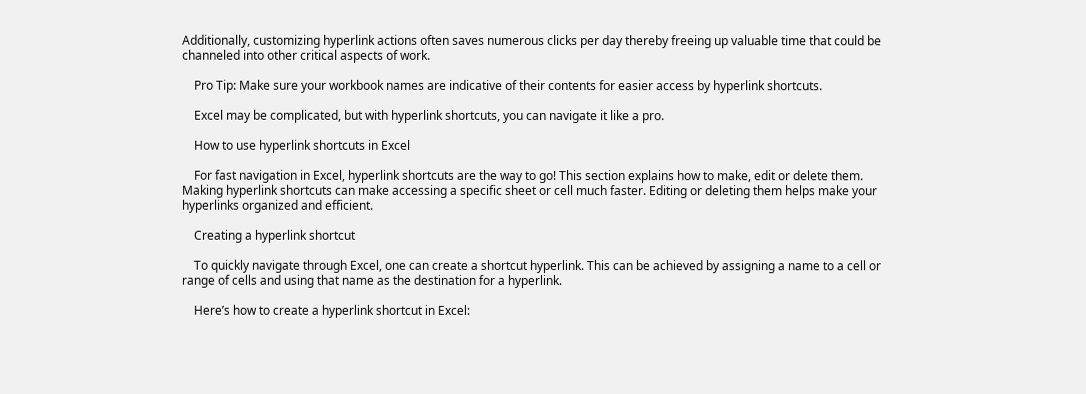Additionally, customizing hyperlink actions often saves numerous clicks per day thereby freeing up valuable time that could be channeled into other critical aspects of work.

    Pro Tip: Make sure your workbook names are indicative of their contents for easier access by hyperlink shortcuts.

    Excel may be complicated, but with hyperlink shortcuts, you can navigate it like a pro.

    How to use hyperlink shortcuts in Excel

    For fast navigation in Excel, hyperlink shortcuts are the way to go! This section explains how to make, edit or delete them. Making hyperlink shortcuts can make accessing a specific sheet or cell much faster. Editing or deleting them helps make your hyperlinks organized and efficient.

    Creating a hyperlink shortcut

    To quickly navigate through Excel, one can create a shortcut hyperlink. This can be achieved by assigning a name to a cell or range of cells and using that name as the destination for a hyperlink.

    Here’s how to create a hyperlink shortcut in Excel: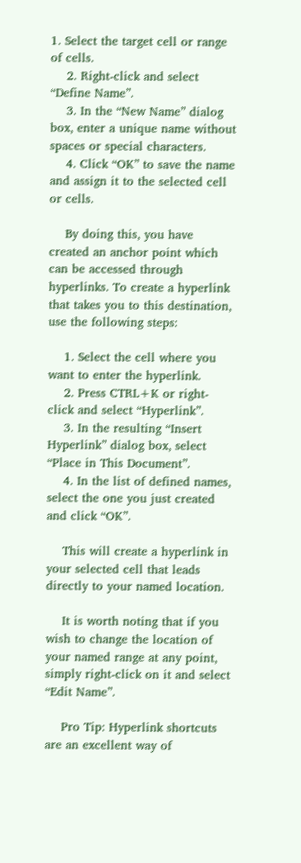1. Select the target cell or range of cells.
    2. Right-click and select “Define Name”.
    3. In the “New Name” dialog box, enter a unique name without spaces or special characters.
    4. Click “OK” to save the name and assign it to the selected cell or cells.

    By doing this, you have created an anchor point which can be accessed through hyperlinks. To create a hyperlink that takes you to this destination, use the following steps:

    1. Select the cell where you want to enter the hyperlink.
    2. Press CTRL+K or right-click and select “Hyperlink”.
    3. In the resulting “Insert Hyperlink” dialog box, select “Place in This Document”.
    4. In the list of defined names, select the one you just created and click “OK”.

    This will create a hyperlink in your selected cell that leads directly to your named location.

    It is worth noting that if you wish to change the location of your named range at any point, simply right-click on it and select “Edit Name”.

    Pro Tip: Hyperlink shortcuts are an excellent way of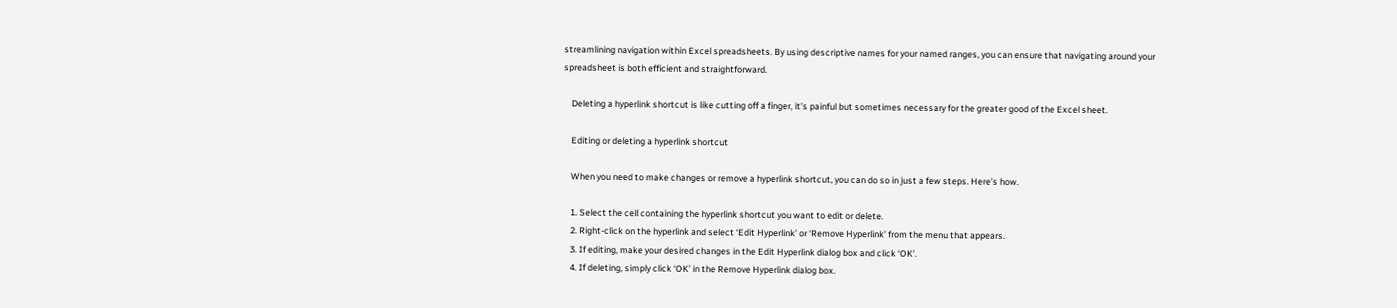streamlining navigation within Excel spreadsheets. By using descriptive names for your named ranges, you can ensure that navigating around your spreadsheet is both efficient and straightforward.

    Deleting a hyperlink shortcut is like cutting off a finger, it’s painful but sometimes necessary for the greater good of the Excel sheet.

    Editing or deleting a hyperlink shortcut

    When you need to make changes or remove a hyperlink shortcut, you can do so in just a few steps. Here’s how.

    1. Select the cell containing the hyperlink shortcut you want to edit or delete.
    2. Right-click on the hyperlink and select ‘Edit Hyperlink’ or ‘Remove Hyperlink’ from the menu that appears.
    3. If editing, make your desired changes in the Edit Hyperlink dialog box and click ‘OK’.
    4. If deleting, simply click ‘OK’ in the Remove Hyperlink dialog box.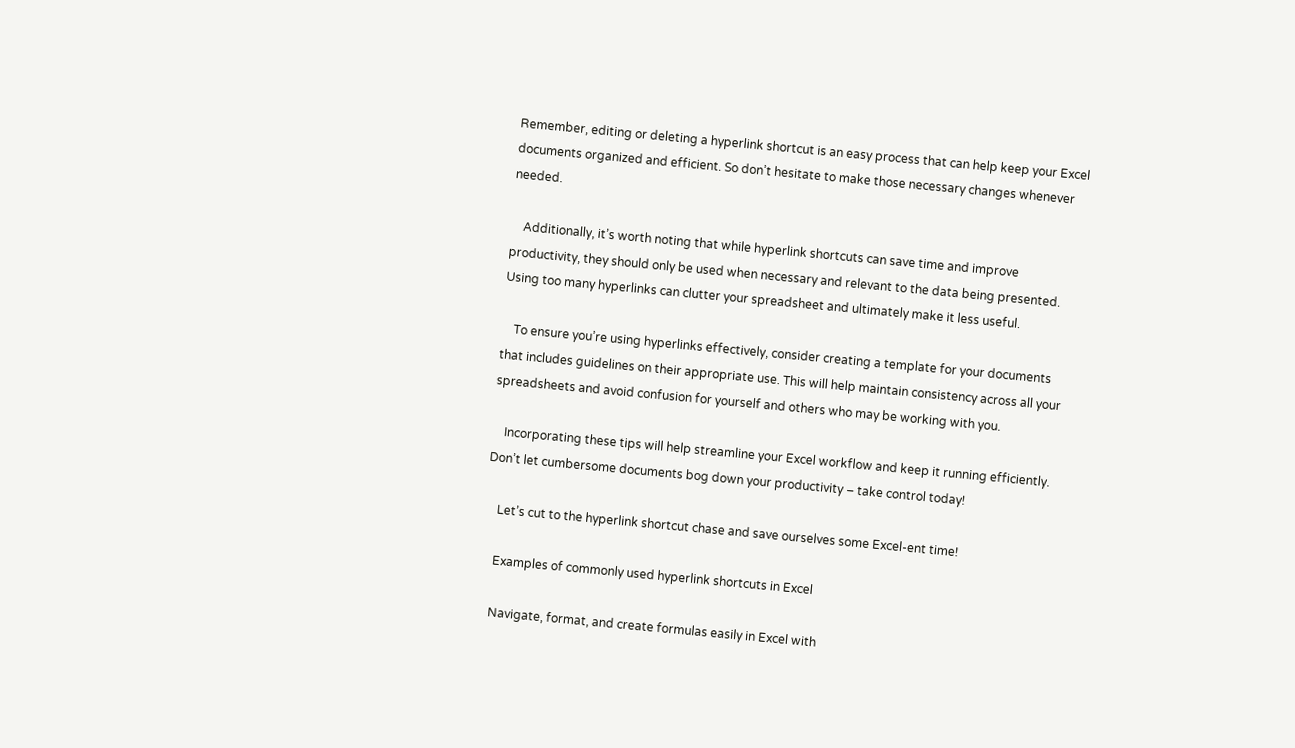Remember, editing or deleting a hyperlink shortcut is an easy process that can help keep your Excel documents organized and efficient. So don’t hesitate to make those necessary changes whenever needed.

    Additionally, it’s worth noting that while hyperlink shortcuts can save time and improve productivity, they should only be used when necessary and relevant to the data being presented. Using too many hyperlinks can clutter your spreadsheet and ultimately make it less useful.

    To ensure you’re using hyperlinks effectively, consider creating a template for your documents that includes guidelines on their appropriate use. This will help maintain consistency across all your spreadsheets and avoid confusion for yourself and others who may be working with you.

    Incorporating these tips will help streamline your Excel workflow and keep it running efficiently. Don’t let cumbersome documents bog down your productivity – take control today!

    Let’s cut to the hyperlink shortcut chase and save ourselves some Excel-ent time!

    Examples of commonly used hyperlink shortcuts in Excel

    Navigate, format, and create formulas easily in Excel with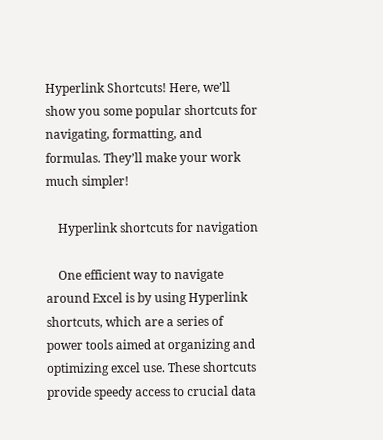Hyperlink Shortcuts! Here, we’ll show you some popular shortcuts for navigating, formatting, and formulas. They’ll make your work much simpler!

    Hyperlink shortcuts for navigation

    One efficient way to navigate around Excel is by using Hyperlink shortcuts, which are a series of power tools aimed at organizing and optimizing excel use. These shortcuts provide speedy access to crucial data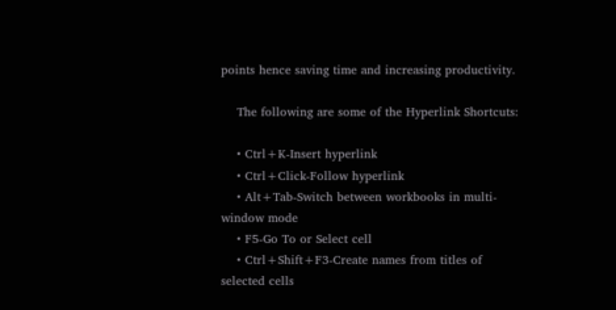points hence saving time and increasing productivity.

    The following are some of the Hyperlink Shortcuts:

    • Ctrl+K-Insert hyperlink
    • Ctrl+Click-Follow hyperlink
    • Alt+Tab-Switch between workbooks in multi-window mode
    • F5-Go To or Select cell
    • Ctrl+Shift+F3-Create names from titles of selected cells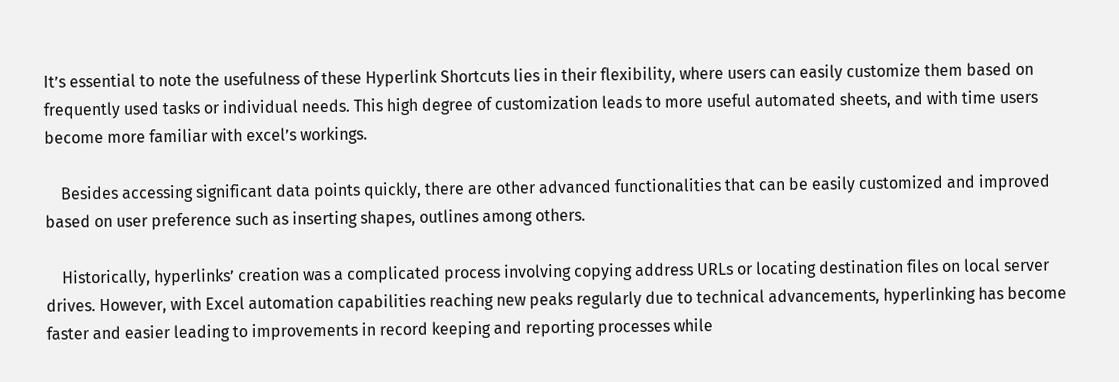It’s essential to note the usefulness of these Hyperlink Shortcuts lies in their flexibility, where users can easily customize them based on frequently used tasks or individual needs. This high degree of customization leads to more useful automated sheets, and with time users become more familiar with excel’s workings.

    Besides accessing significant data points quickly, there are other advanced functionalities that can be easily customized and improved based on user preference such as inserting shapes, outlines among others.

    Historically, hyperlinks’ creation was a complicated process involving copying address URLs or locating destination files on local server drives. However, with Excel automation capabilities reaching new peaks regularly due to technical advancements, hyperlinking has become faster and easier leading to improvements in record keeping and reporting processes while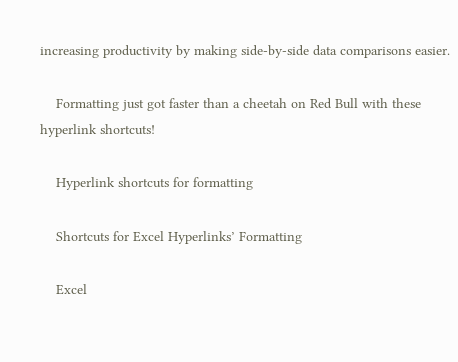increasing productivity by making side-by-side data comparisons easier.

    Formatting just got faster than a cheetah on Red Bull with these hyperlink shortcuts!

    Hyperlink shortcuts for formatting

    Shortcuts for Excel Hyperlinks’ Formatting

    Excel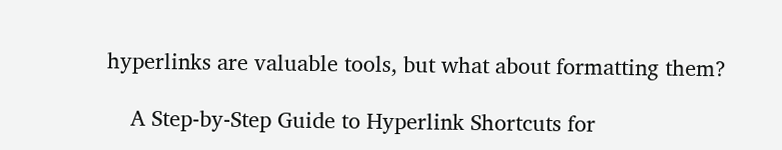hyperlinks are valuable tools, but what about formatting them?

    A Step-by-Step Guide to Hyperlink Shortcuts for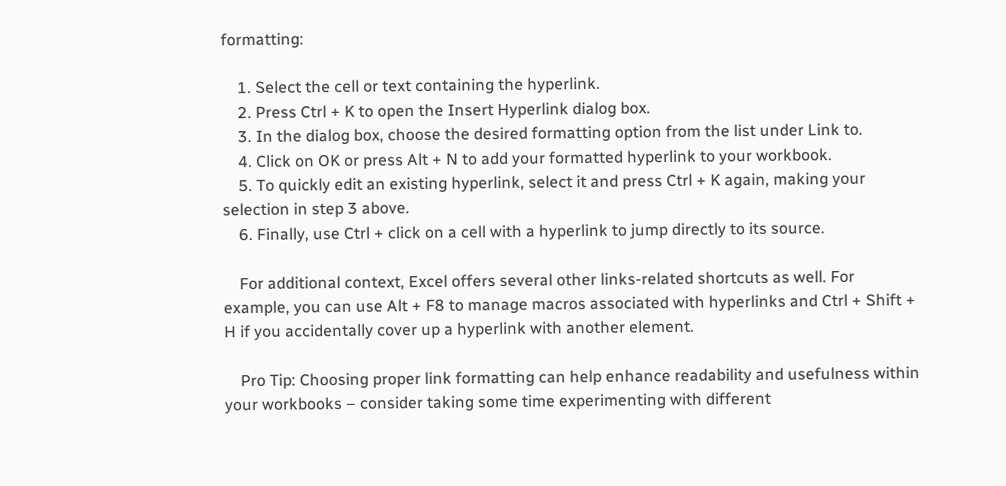formatting:

    1. Select the cell or text containing the hyperlink.
    2. Press Ctrl + K to open the Insert Hyperlink dialog box.
    3. In the dialog box, choose the desired formatting option from the list under Link to.
    4. Click on OK or press Alt + N to add your formatted hyperlink to your workbook.
    5. To quickly edit an existing hyperlink, select it and press Ctrl + K again, making your selection in step 3 above.
    6. Finally, use Ctrl + click on a cell with a hyperlink to jump directly to its source.

    For additional context, Excel offers several other links-related shortcuts as well. For example, you can use Alt + F8 to manage macros associated with hyperlinks and Ctrl + Shift + H if you accidentally cover up a hyperlink with another element.

    Pro Tip: Choosing proper link formatting can help enhance readability and usefulness within your workbooks – consider taking some time experimenting with different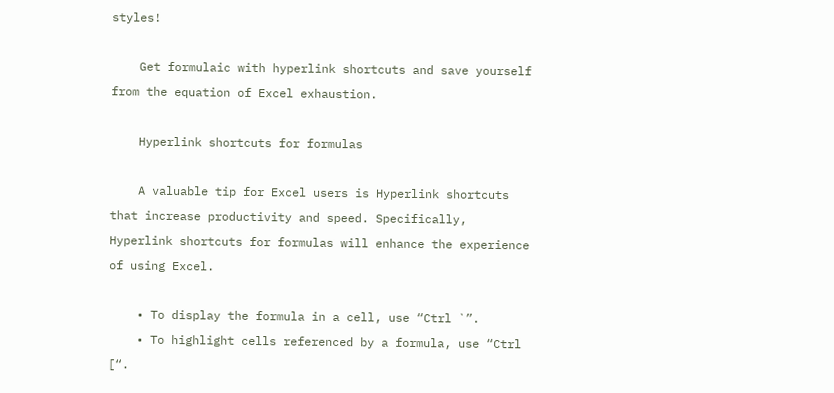styles!

    Get formulaic with hyperlink shortcuts and save yourself from the equation of Excel exhaustion.

    Hyperlink shortcuts for formulas

    A valuable tip for Excel users is Hyperlink shortcuts that increase productivity and speed. Specifically, Hyperlink shortcuts for formulas will enhance the experience of using Excel.

    • To display the formula in a cell, use “Ctrl `”.
    • To highlight cells referenced by a formula, use “Ctrl [“.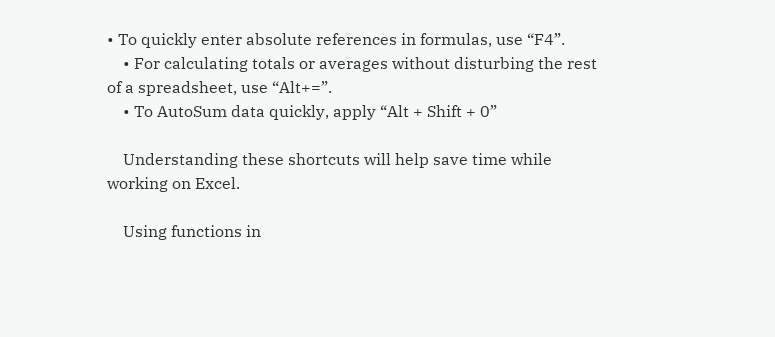• To quickly enter absolute references in formulas, use “F4”.
    • For calculating totals or averages without disturbing the rest of a spreadsheet, use “Alt+=”.
    • To AutoSum data quickly, apply “Alt + Shift + 0”

    Understanding these shortcuts will help save time while working on Excel.

    Using functions in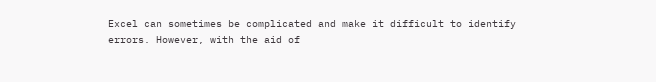Excel can sometimes be complicated and make it difficult to identify errors. However, with the aid of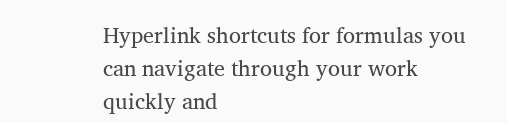Hyperlink shortcuts for formulas you can navigate through your work quickly and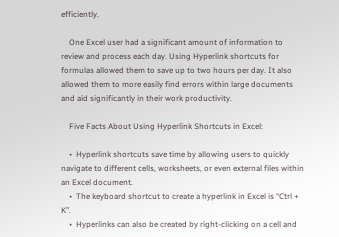efficiently.

    One Excel user had a significant amount of information to review and process each day. Using Hyperlink shortcuts for formulas allowed them to save up to two hours per day. It also allowed them to more easily find errors within large documents and aid significantly in their work productivity.

    Five Facts About Using Hyperlink Shortcuts in Excel:

    •  Hyperlink shortcuts save time by allowing users to quickly navigate to different cells, worksheets, or even external files within an Excel document.
    •  The keyboard shortcut to create a hyperlink in Excel is “Ctrl + K”.
    •  Hyperlinks can also be created by right-clicking on a cell and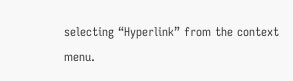selecting “Hyperlink” from the context menu.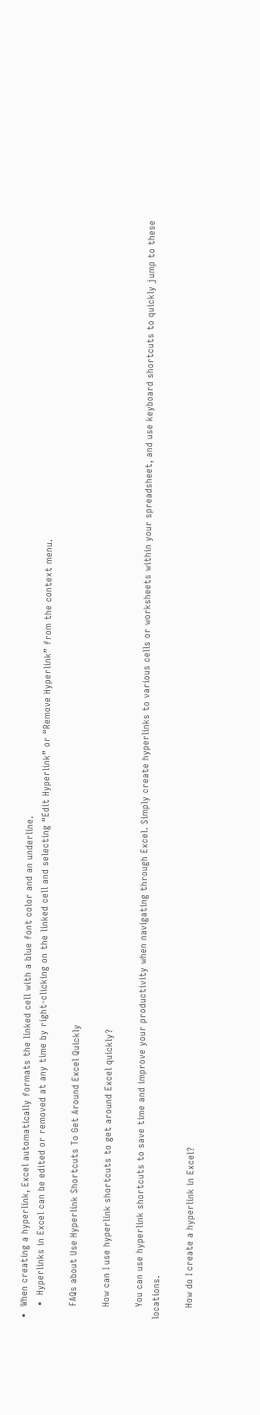•  When creating a hyperlink, Excel automatically formats the linked cell with a blue font color and an underline.
    •  Hyperlinks in Excel can be edited or removed at any time by right-clicking on the linked cell and selecting “Edit Hyperlink” or “Remove Hyperlink” from the context menu.

    FAQs about Use Hyperlink Shortcuts To Get Around Excel Quickly

    How can I use hyperlink shortcuts to get around Excel quickly?

    You can use hyperlink shortcuts to save time and improve your productivity when navigating through Excel. Simply create hyperlinks to various cells or worksheets within your spreadsheet, and use keyboard shortcuts to quickly jump to these locations.

    How do I create a hyperlink in Excel?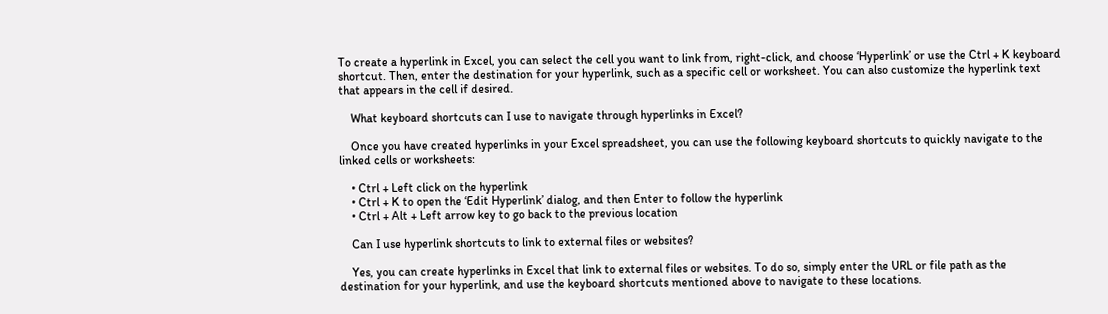To create a hyperlink in Excel, you can select the cell you want to link from, right-click, and choose ‘Hyperlink’ or use the Ctrl + K keyboard shortcut. Then, enter the destination for your hyperlink, such as a specific cell or worksheet. You can also customize the hyperlink text that appears in the cell if desired.

    What keyboard shortcuts can I use to navigate through hyperlinks in Excel?

    Once you have created hyperlinks in your Excel spreadsheet, you can use the following keyboard shortcuts to quickly navigate to the linked cells or worksheets:

    • Ctrl + Left click on the hyperlink
    • Ctrl + K to open the ‘Edit Hyperlink’ dialog, and then Enter to follow the hyperlink
    • Ctrl + Alt + Left arrow key to go back to the previous location

    Can I use hyperlink shortcuts to link to external files or websites?

    Yes, you can create hyperlinks in Excel that link to external files or websites. To do so, simply enter the URL or file path as the destination for your hyperlink, and use the keyboard shortcuts mentioned above to navigate to these locations.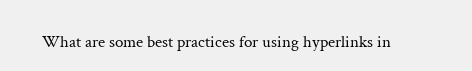What are some best practices for using hyperlinks in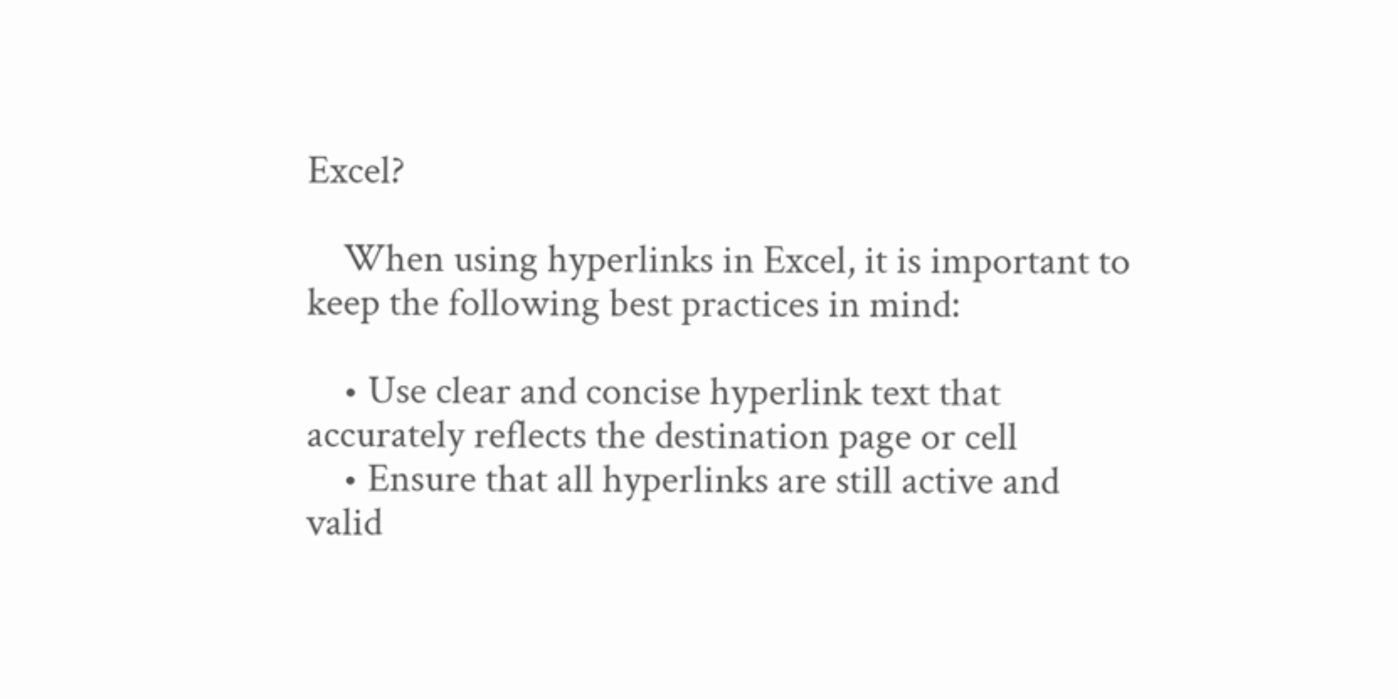Excel?

    When using hyperlinks in Excel, it is important to keep the following best practices in mind:

    • Use clear and concise hyperlink text that accurately reflects the destination page or cell
    • Ensure that all hyperlinks are still active and valid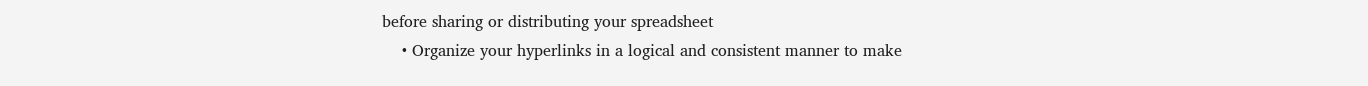before sharing or distributing your spreadsheet
    • Organize your hyperlinks in a logical and consistent manner to make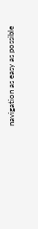navigation as easy as possible